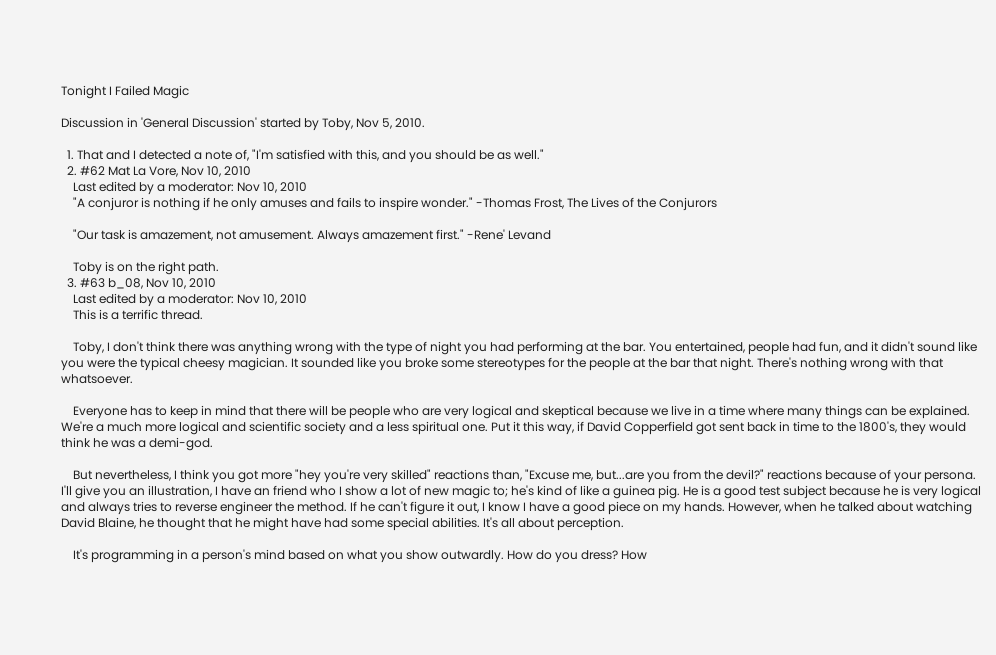Tonight I Failed Magic

Discussion in 'General Discussion' started by Toby, Nov 5, 2010.

  1. That and I detected a note of, "I'm satisfied with this, and you should be as well."
  2. #62 Mat La Vore, Nov 10, 2010
    Last edited by a moderator: Nov 10, 2010
    "A conjuror is nothing if he only amuses and fails to inspire wonder." -Thomas Frost, The Lives of the Conjurors

    "Our task is amazement, not amusement. Always amazement first." -Rene' Levand

    Toby is on the right path.
  3. #63 b_08, Nov 10, 2010
    Last edited by a moderator: Nov 10, 2010
    This is a terrific thread.

    Toby, I don't think there was anything wrong with the type of night you had performing at the bar. You entertained, people had fun, and it didn't sound like you were the typical cheesy magician. It sounded like you broke some stereotypes for the people at the bar that night. There's nothing wrong with that whatsoever.

    Everyone has to keep in mind that there will be people who are very logical and skeptical because we live in a time where many things can be explained. We're a much more logical and scientific society and a less spiritual one. Put it this way, if David Copperfield got sent back in time to the 1800's, they would think he was a demi-god.

    But nevertheless, I think you got more "hey you're very skilled" reactions than, "Excuse me, but...are you from the devil?" reactions because of your persona. I'll give you an illustration, I have an friend who I show a lot of new magic to; he's kind of like a guinea pig. He is a good test subject because he is very logical and always tries to reverse engineer the method. If he can't figure it out, I know I have a good piece on my hands. However, when he talked about watching David Blaine, he thought that he might have had some special abilities. It's all about perception.

    It's programming in a person's mind based on what you show outwardly. How do you dress? How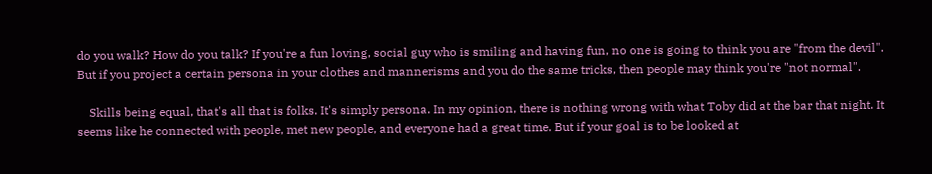do you walk? How do you talk? If you're a fun loving, social guy who is smiling and having fun, no one is going to think you are "from the devil". But if you project a certain persona in your clothes and mannerisms and you do the same tricks, then people may think you're "not normal".

    Skills being equal, that's all that is folks. It's simply persona. In my opinion, there is nothing wrong with what Toby did at the bar that night. It seems like he connected with people, met new people, and everyone had a great time. But if your goal is to be looked at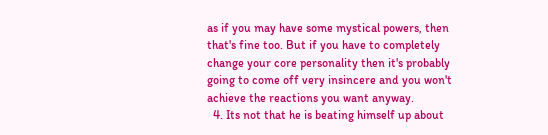as if you may have some mystical powers, then that's fine too. But if you have to completely change your core personality then it's probably going to come off very insincere and you won't achieve the reactions you want anyway.
  4. Its not that he is beating himself up about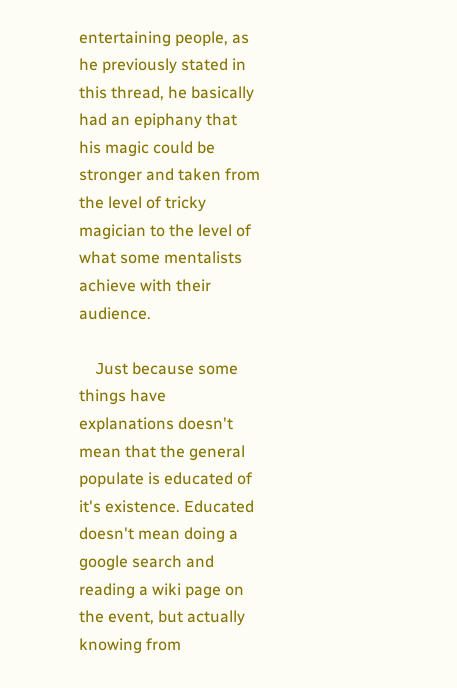entertaining people, as he previously stated in this thread, he basically had an epiphany that his magic could be stronger and taken from the level of tricky magician to the level of what some mentalists achieve with their audience.

    Just because some things have explanations doesn't mean that the general populate is educated of it's existence. Educated doesn't mean doing a google search and reading a wiki page on the event, but actually knowing from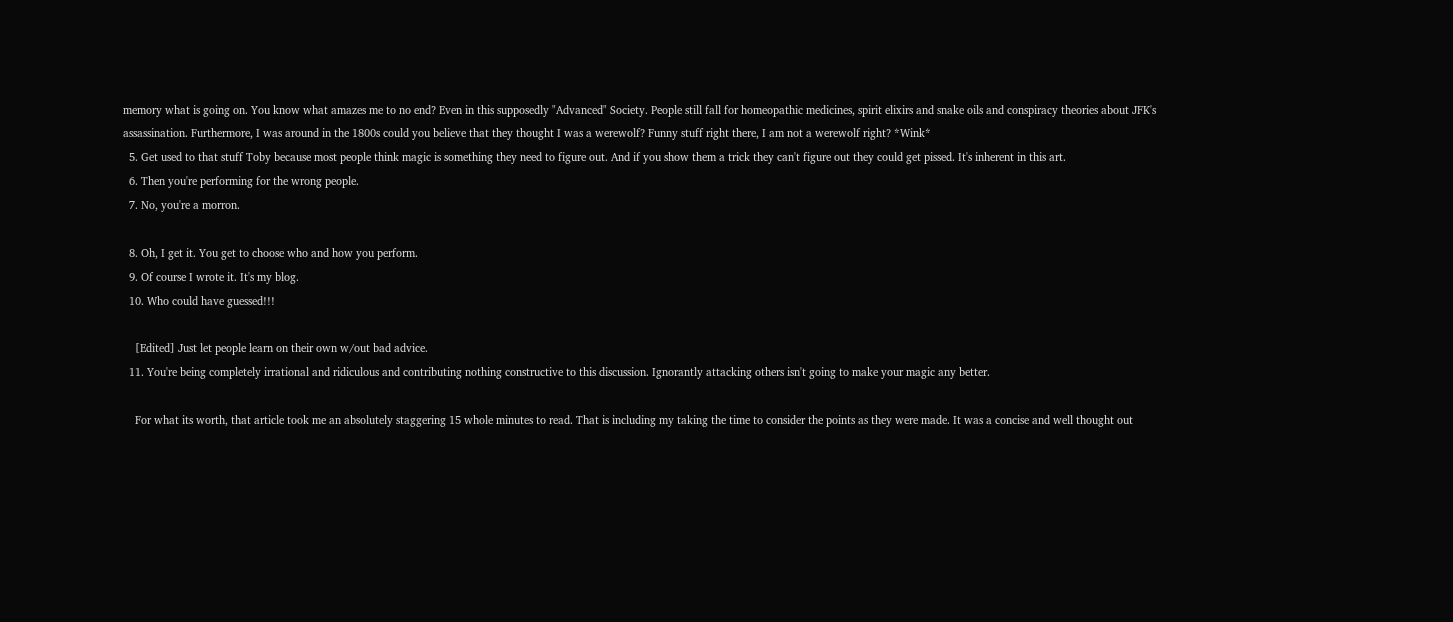memory what is going on. You know what amazes me to no end? Even in this supposedly "Advanced" Society. People still fall for homeopathic medicines, spirit elixirs and snake oils and conspiracy theories about JFK's assassination. Furthermore, I was around in the 1800s could you believe that they thought I was a werewolf? Funny stuff right there, I am not a werewolf right? *Wink*
  5. Get used to that stuff Toby because most people think magic is something they need to figure out. And if you show them a trick they can't figure out they could get pissed. It's inherent in this art.
  6. Then you're performing for the wrong people.
  7. No, you're a morron.

  8. Oh, I get it. You get to choose who and how you perform.
  9. Of course I wrote it. It's my blog.
  10. Who could have guessed!!!

    [Edited] Just let people learn on their own w/out bad advice.
  11. You're being completely irrational and ridiculous and contributing nothing constructive to this discussion. Ignorantly attacking others isn't going to make your magic any better.

    For what its worth, that article took me an absolutely staggering 15 whole minutes to read. That is including my taking the time to consider the points as they were made. It was a concise and well thought out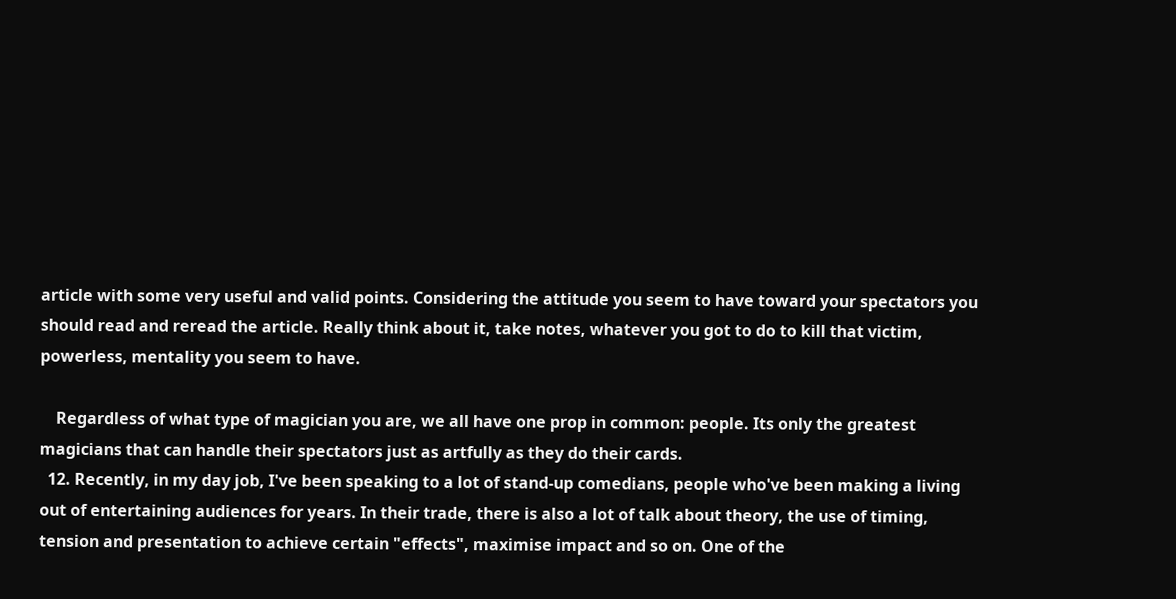article with some very useful and valid points. Considering the attitude you seem to have toward your spectators you should read and reread the article. Really think about it, take notes, whatever you got to do to kill that victim, powerless, mentality you seem to have.

    Regardless of what type of magician you are, we all have one prop in common: people. Its only the greatest magicians that can handle their spectators just as artfully as they do their cards.
  12. Recently, in my day job, I've been speaking to a lot of stand-up comedians, people who've been making a living out of entertaining audiences for years. In their trade, there is also a lot of talk about theory, the use of timing, tension and presentation to achieve certain "effects", maximise impact and so on. One of the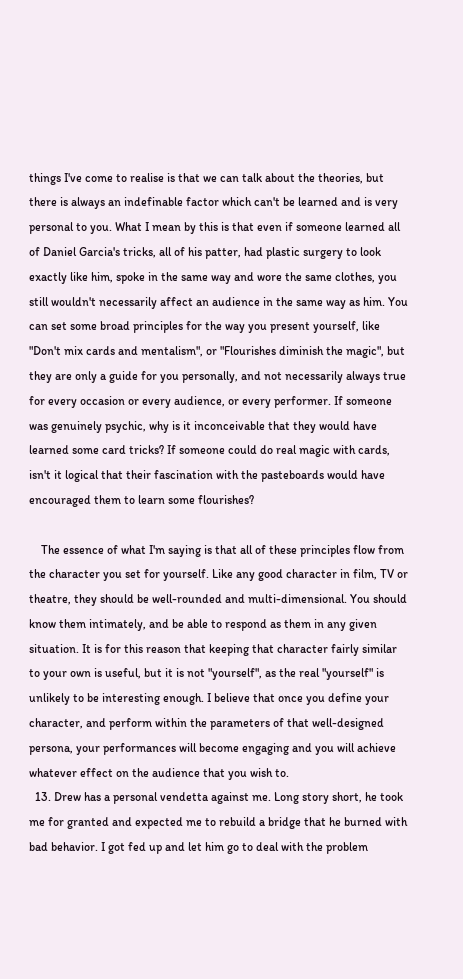things I've come to realise is that we can talk about the theories, but there is always an indefinable factor which can't be learned and is very personal to you. What I mean by this is that even if someone learned all of Daniel Garcia's tricks, all of his patter, had plastic surgery to look exactly like him, spoke in the same way and wore the same clothes, you still wouldn't necessarily affect an audience in the same way as him. You can set some broad principles for the way you present yourself, like "Don't mix cards and mentalism", or "Flourishes diminish the magic", but they are only a guide for you personally, and not necessarily always true for every occasion or every audience, or every performer. If someone was genuinely psychic, why is it inconceivable that they would have learned some card tricks? If someone could do real magic with cards, isn't it logical that their fascination with the pasteboards would have encouraged them to learn some flourishes?

    The essence of what I'm saying is that all of these principles flow from the character you set for yourself. Like any good character in film, TV or theatre, they should be well-rounded and multi-dimensional. You should know them intimately, and be able to respond as them in any given situation. It is for this reason that keeping that character fairly similar to your own is useful, but it is not "yourself", as the real "yourself" is unlikely to be interesting enough. I believe that once you define your character, and perform within the parameters of that well-designed persona, your performances will become engaging and you will achieve whatever effect on the audience that you wish to.
  13. Drew has a personal vendetta against me. Long story short, he took me for granted and expected me to rebuild a bridge that he burned with bad behavior. I got fed up and let him go to deal with the problem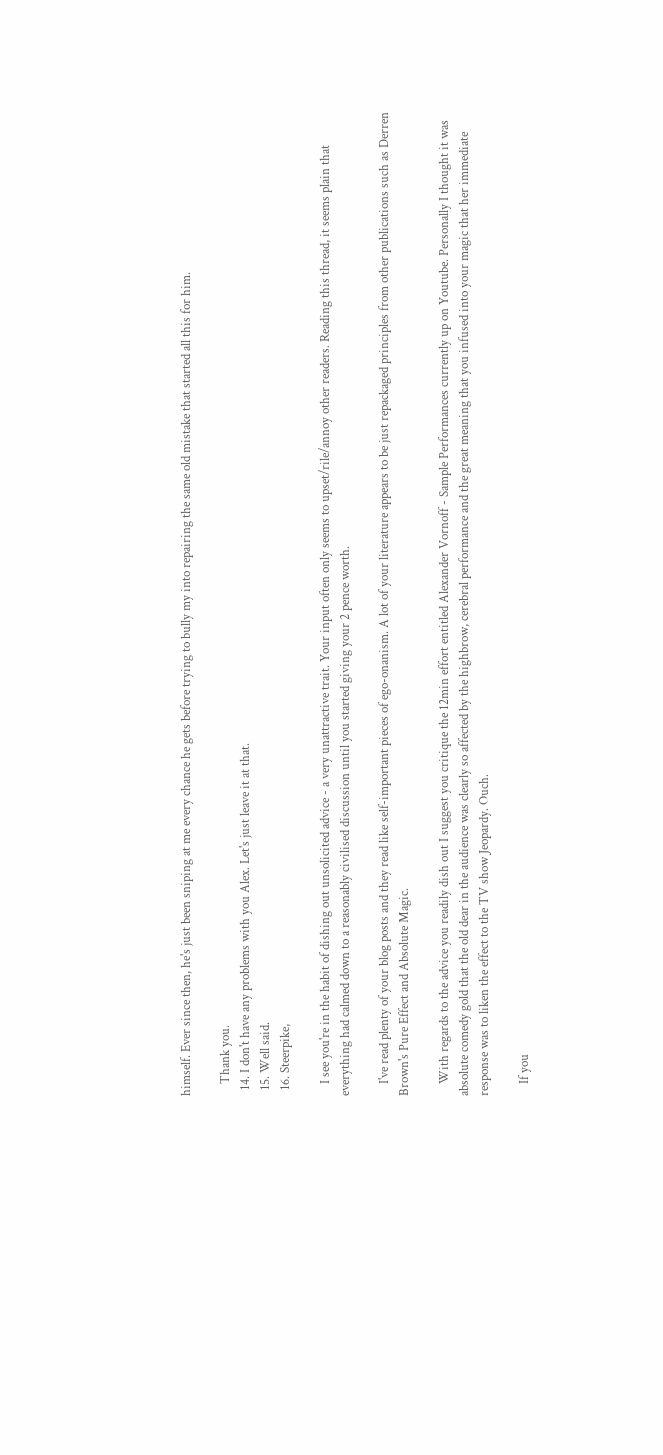himself. Ever since then, he's just been sniping at me every chance he gets before trying to bully my into repairing the same old mistake that started all this for him.

    Thank you.
  14. I don't have any problems with you Alex. Let's just leave it at that.
  15. Well said.
  16. Steerpike,

    I see you're in the habit of dishing out unsolicited advice - a very unattractive trait. Your input often only seems to upset/rile/annoy other readers. Reading this thread, it seems plain that everything had calmed down to a reasonably civilised discussion until you started giving your 2 pence worth.

    I've read plenty of your blog posts and they read like self-important pieces of ego-onanism. A lot of your literature appears to be just repackaged principles from other publications such as Derren Brown's Pure Effect and Absolute Magic.

    With regards to the advice you readily dish out I suggest you critique the 12min effort entitled Alexander Vornoff - Sample Performances currently up on Youtube. Personally I thought it was absolute comedy gold that the old dear in the audience was clearly so affected by the highbrow, cerebral performance and the great meaning that you infused into your magic that her immediate response was to liken the effect to the TV show Jeopardy. Ouch.

    If you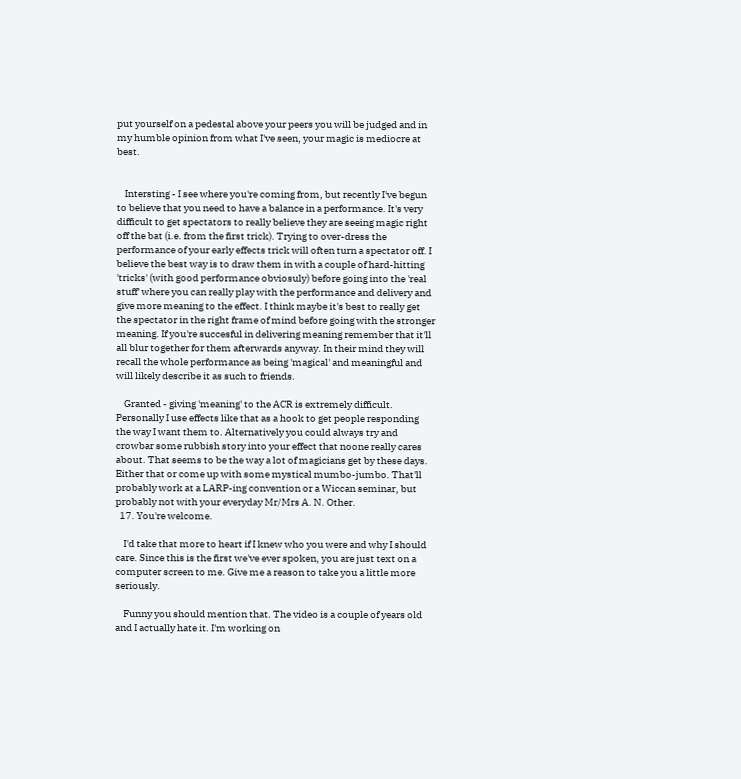put yourself on a pedestal above your peers you will be judged and in my humble opinion from what I've seen, your magic is mediocre at best.


    Intersting - I see where you're coming from, but recently I've begun to believe that you need to have a balance in a performance. It's very difficult to get spectators to really believe they are seeing magic right off the bat (i.e. from the first trick). Trying to over-dress the performance of your early effects trick will often turn a spectator off. I believe the best way is to draw them in with a couple of hard-hitting 'tricks' (with good performance obviosuly) before going into the 'real stuff' where you can really play with the performance and delivery and give more meaning to the effect. I think maybe it's best to really get the spectator in the right frame of mind before going with the stronger meaning. If you're succesful in delivering meaning remember that it'll all blur together for them afterwards anyway. In their mind they will recall the whole performance as being 'magical' and meaningful and will likely describe it as such to friends.

    Granted - giving 'meaning' to the ACR is extremely difficult. Personally I use effects like that as a hook to get people responding the way I want them to. Alternatively you could always try and crowbar some rubbish story into your effect that noone really cares about. That seems to be the way a lot of magicians get by these days. Either that or come up with some mystical mumbo-jumbo. That'll probably work at a LARP-ing convention or a Wiccan seminar, but probably not with your everyday Mr/Mrs A. N. Other.
  17. You're welcome.

    I'd take that more to heart if I knew who you were and why I should care. Since this is the first we've ever spoken, you are just text on a computer screen to me. Give me a reason to take you a little more seriously.

    Funny you should mention that. The video is a couple of years old and I actually hate it. I'm working on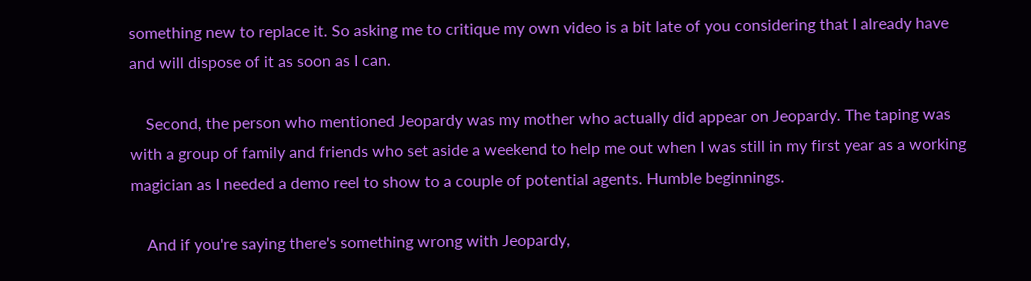something new to replace it. So asking me to critique my own video is a bit late of you considering that I already have and will dispose of it as soon as I can.

    Second, the person who mentioned Jeopardy was my mother who actually did appear on Jeopardy. The taping was with a group of family and friends who set aside a weekend to help me out when I was still in my first year as a working magician as I needed a demo reel to show to a couple of potential agents. Humble beginnings.

    And if you're saying there's something wrong with Jeopardy,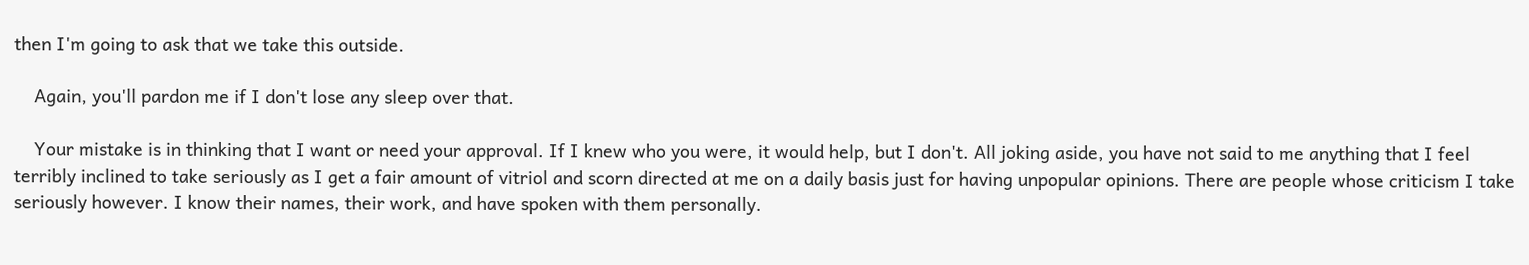then I'm going to ask that we take this outside.

    Again, you'll pardon me if I don't lose any sleep over that.

    Your mistake is in thinking that I want or need your approval. If I knew who you were, it would help, but I don't. All joking aside, you have not said to me anything that I feel terribly inclined to take seriously as I get a fair amount of vitriol and scorn directed at me on a daily basis just for having unpopular opinions. There are people whose criticism I take seriously however. I know their names, their work, and have spoken with them personally.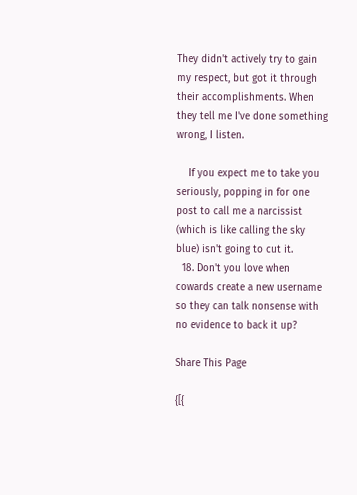They didn't actively try to gain my respect, but got it through their accomplishments. When they tell me I've done something wrong, I listen.

    If you expect me to take you seriously, popping in for one post to call me a narcissist (which is like calling the sky blue) isn't going to cut it.
  18. Don't you love when cowards create a new username so they can talk nonsense with no evidence to back it up?

Share This Page

{[{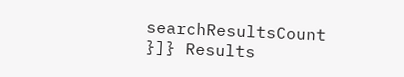searchResultsCount }]} Results